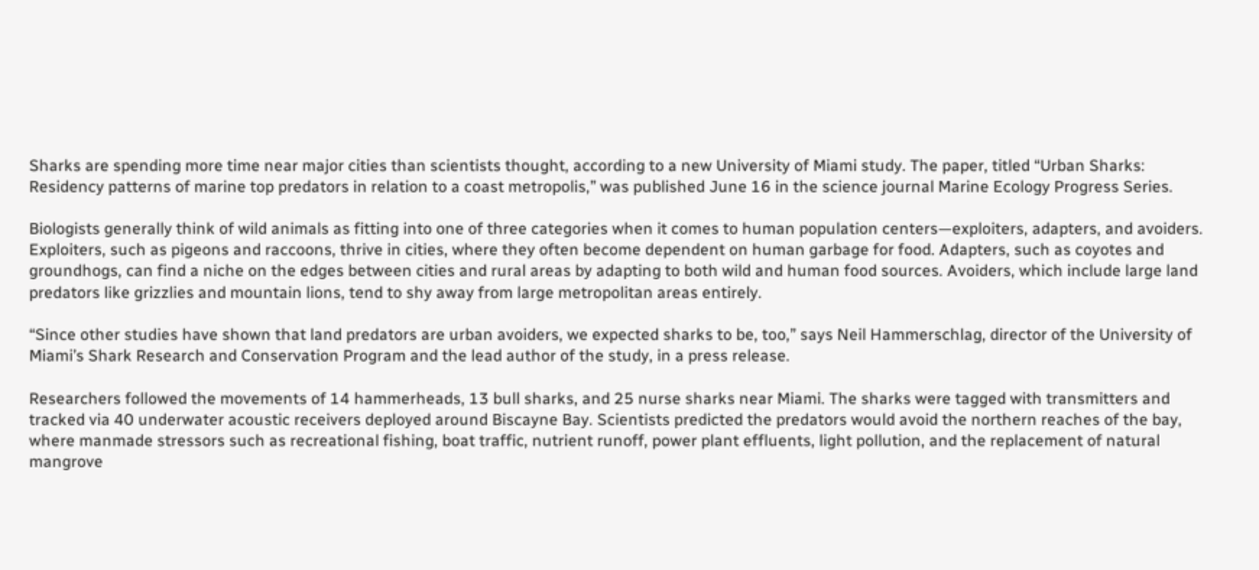Sharks are spending more time near major cities than scientists thought, according to a new University of Miami study. The paper, titled “Urban Sharks: Residency patterns of marine top predators in relation to a coast metropolis,” was published June 16 in the science journal Marine Ecology Progress Series.

Biologists generally think of wild animals as fitting into one of three categories when it comes to human population centers—exploiters, adapters, and avoiders. Exploiters, such as pigeons and raccoons, thrive in cities, where they often become dependent on human garbage for food. Adapters, such as coyotes and groundhogs, can find a niche on the edges between cities and rural areas by adapting to both wild and human food sources. Avoiders, which include large land predators like grizzlies and mountain lions, tend to shy away from large metropolitan areas entirely.

“Since other studies have shown that land predators are urban avoiders, we expected sharks to be, too,” says Neil Hammerschlag, director of the University of Miami’s Shark Research and Conservation Program and the lead author of the study, in a press release.

Researchers followed the movements of 14 hammerheads, 13 bull sharks, and 25 nurse sharks near Miami. The sharks were tagged with transmitters and tracked via 40 underwater acoustic receivers deployed around Biscayne Bay. Scientists predicted the predators would avoid the northern reaches of the bay, where manmade stressors such as recreational fishing, boat traffic, nutrient runoff, power plant effluents, light pollution, and the replacement of natural mangrove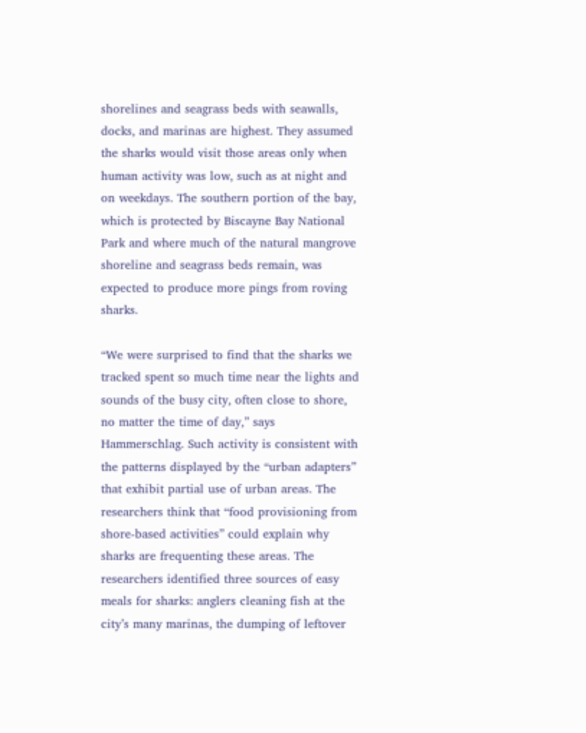shorelines and seagrass beds with seawalls, docks, and marinas are highest. They assumed the sharks would visit those areas only when human activity was low, such as at night and on weekdays. The southern portion of the bay, which is protected by Biscayne Bay National Park and where much of the natural mangrove shoreline and seagrass beds remain, was expected to produce more pings from roving sharks.

“We were surprised to find that the sharks we tracked spent so much time near the lights and sounds of the busy city, often close to shore, no matter the time of day,” says Hammerschlag. Such activity is consistent with the patterns displayed by the “urban adapters” that exhibit partial use of urban areas. The researchers think that “food provisioning from shore-based activities” could explain why sharks are frequenting these areas. The researchers identified three sources of easy meals for sharks: anglers cleaning fish at the city’s many marinas, the dumping of leftover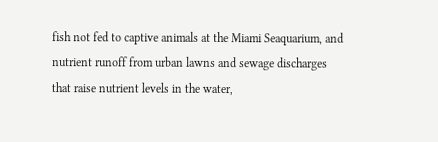fish not fed to captive animals at the Miami Seaquarium, and nutrient runoff from urban lawns and sewage discharges that raise nutrient levels in the water,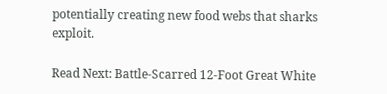potentially creating new food webs that sharks exploit.

Read Next: Battle-Scarred 12-Foot Great White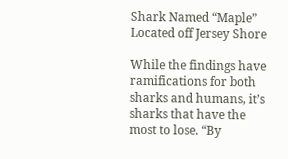Shark Named “Maple” Located off Jersey Shore

While the findings have ramifications for both sharks and humans, it’s sharks that have the most to lose. “By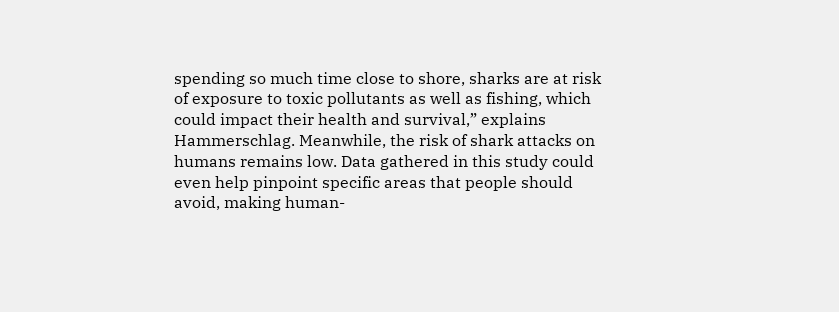spending so much time close to shore, sharks are at risk of exposure to toxic pollutants as well as fishing, which could impact their health and survival,” explains Hammerschlag. Meanwhile, the risk of shark attacks on humans remains low. Data gathered in this study could even help pinpoint specific areas that people should avoid, making human-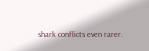shark conflicts even rarer.